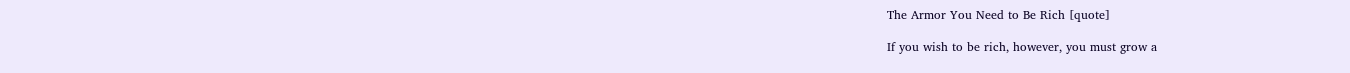The Armor You Need to Be Rich [quote]

If you wish to be rich, however, you must grow a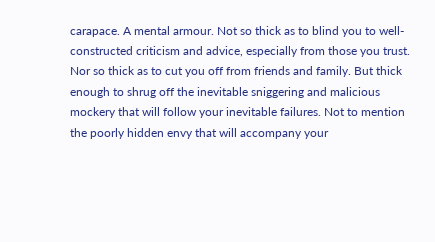carapace. A mental armour. Not so thick as to blind you to well-constructed criticism and advice, especially from those you trust. Nor so thick as to cut you off from friends and family. But thick enough to shrug off the inevitable sniggering and malicious mockery that will follow your inevitable failures. Not to mention the poorly hidden envy that will accompany your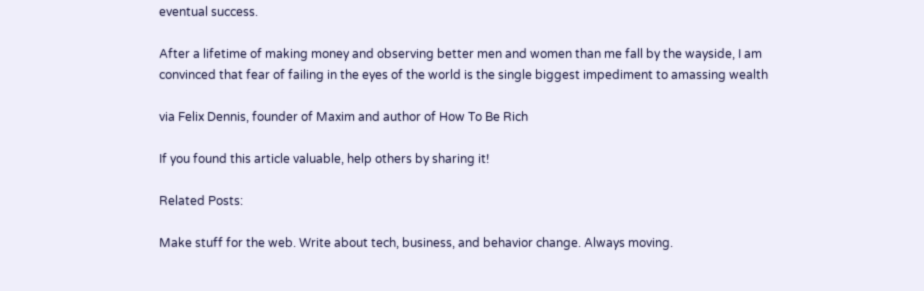eventual success.

After a lifetime of making money and observing better men and women than me fall by the wayside, I am convinced that fear of failing in the eyes of the world is the single biggest impediment to amassing wealth

via Felix Dennis, founder of Maxim and author of How To Be Rich

If you found this article valuable, help others by sharing it!

Related Posts:

Make stuff for the web. Write about tech, business, and behavior change. Always moving.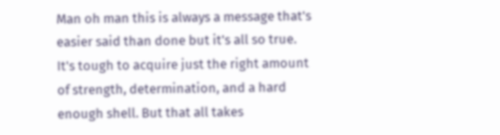Man oh man this is always a message that's easier said than done but it's all so true. It's tough to acquire just the right amount of strength, determination, and a hard enough shell. But that all takes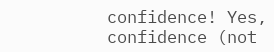confidence! Yes, confidence (not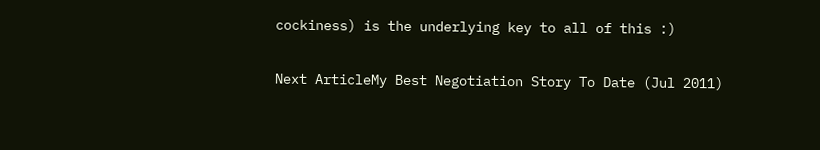cockiness) is the underlying key to all of this :)

Next ArticleMy Best Negotiation Story To Date (Jul 2011)